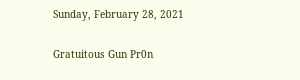Sunday, February 28, 2021

Gratuitous Gun Pr0n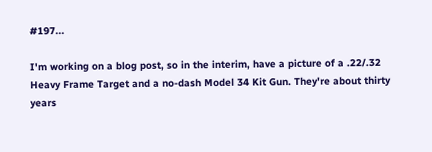#197...

I'm working on a blog post, so in the interim, have a picture of a .22/.32 Heavy Frame Target and a no-dash Model 34 Kit Gun. They're about thirty years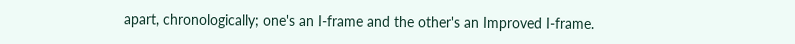apart, chronologically; one's an I-frame and the other's an Improved I-frame.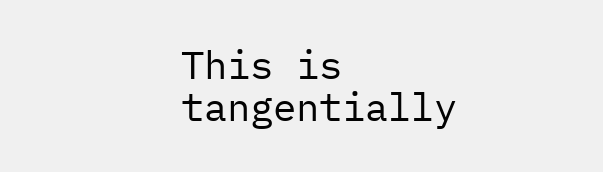This is tangentially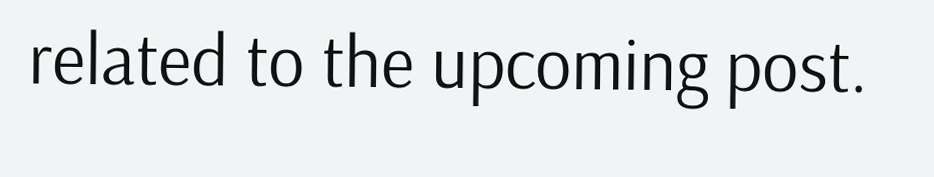related to the upcoming post.